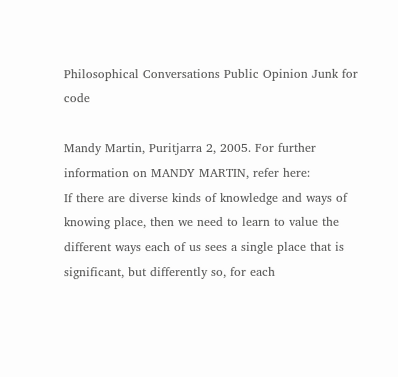Philosophical Conversations Public Opinion Junk for code

Mandy Martin, Puritjarra 2, 2005. For further information on MANDY MARTIN, refer here:
If there are diverse kinds of knowledge and ways of knowing place, then we need to learn to value the different ways each of us sees a single place that is significant, but differently so, for each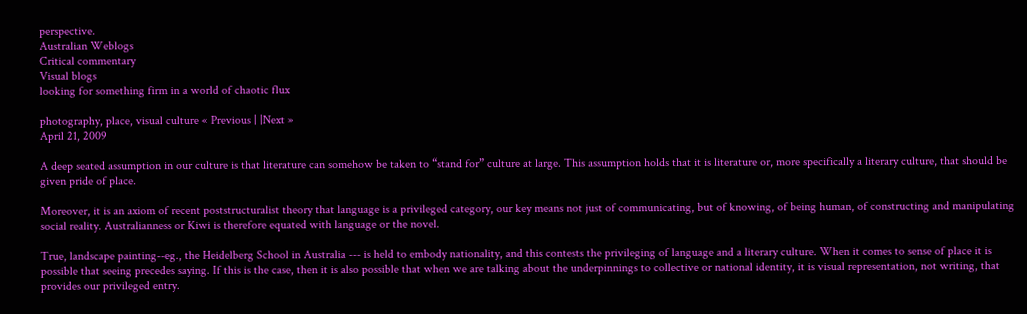perspective.
Australian Weblogs
Critical commentary
Visual blogs
looking for something firm in a world of chaotic flux

photography, place, visual culture « Previous | |Next »
April 21, 2009

A deep seated assumption in our culture is that literature can somehow be taken to “stand for” culture at large. This assumption holds that it is literature or, more specifically a literary culture, that should be given pride of place.

Moreover, it is an axiom of recent poststructuralist theory that language is a privileged category, our key means not just of communicating, but of knowing, of being human, of constructing and manipulating social reality. Australianness or Kiwi is therefore equated with language or the novel.

True, landscape painting--eg., the Heidelberg School in Australia --- is held to embody nationality, and this contests the privileging of language and a literary culture. When it comes to sense of place it is possible that seeing precedes saying. If this is the case, then it is also possible that when we are talking about the underpinnings to collective or national identity, it is visual representation, not writing, that provides our privileged entry.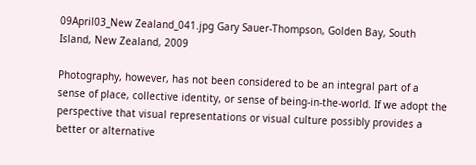09April03_New Zealand_041.jpg Gary Sauer-Thompson, Golden Bay, South Island, New Zealand, 2009

Photography, however, has not been considered to be an integral part of a sense of place, collective identity, or sense of being-in-the-world. If we adopt the perspective that visual representations or visual culture possibly provides a better or alternative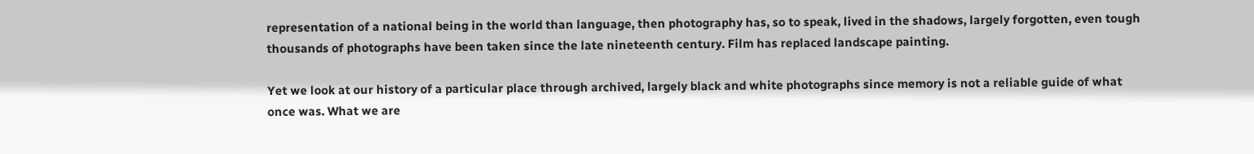representation of a national being in the world than language, then photography has, so to speak, lived in the shadows, largely forgotten, even tough thousands of photographs have been taken since the late nineteenth century. Film has replaced landscape painting.

Yet we look at our history of a particular place through archived, largely black and white photographs since memory is not a reliable guide of what once was. What we are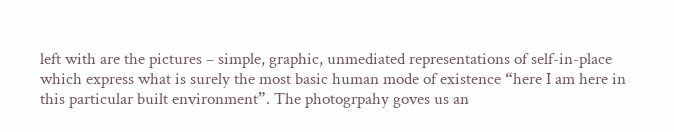left with are the pictures – simple, graphic, unmediated representations of self-in-place which express what is surely the most basic human mode of existence “here I am here in this particular built environment”. The photogrpahy goves us an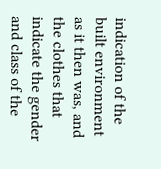indication of the built environment as it then was, and the clothes that indicate the gender and class of the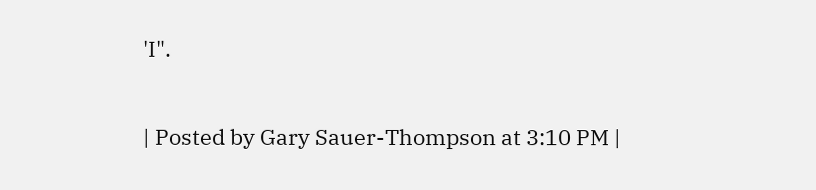'I".

| Posted by Gary Sauer-Thompson at 3:10 PM |